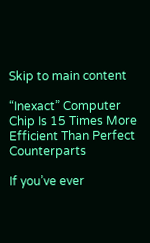Skip to main content

“Inexact” Computer Chip Is 15 Times More Efficient Than Perfect Counterparts

If you’ve ever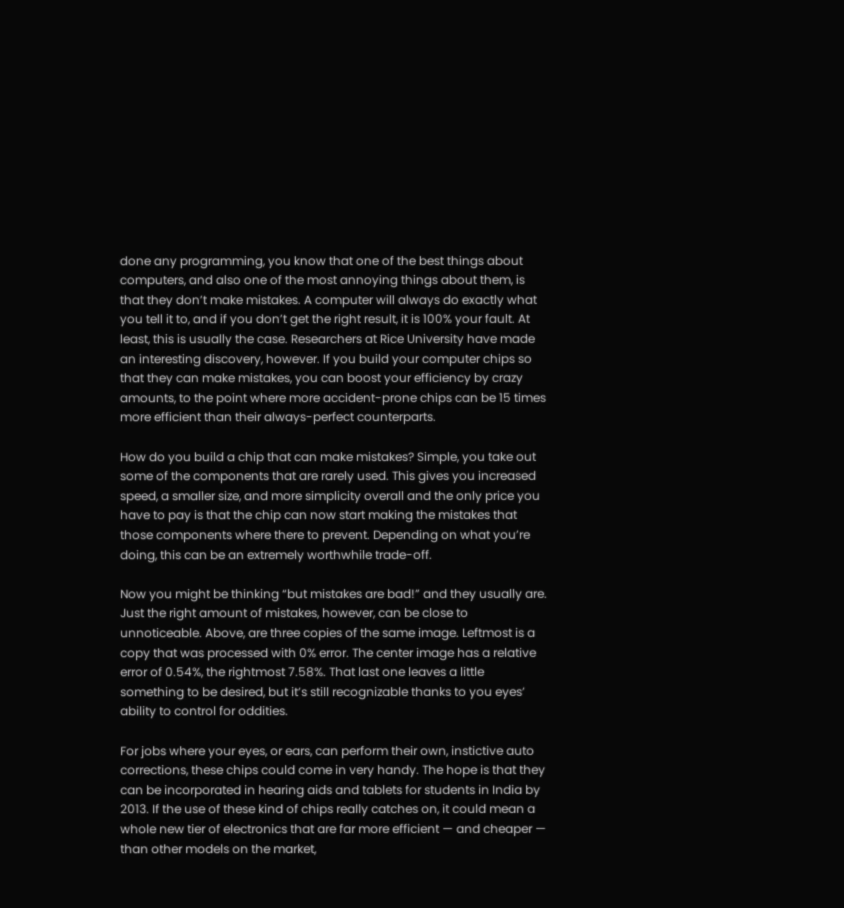done any programming, you know that one of the best things about computers, and also one of the most annoying things about them, is that they don’t make mistakes. A computer will always do exactly what you tell it to, and if you don’t get the right result, it is 100% your fault. At least, this is usually the case. Researchers at Rice University have made an interesting discovery, however. If you build your computer chips so that they can make mistakes, you can boost your efficiency by crazy amounts, to the point where more accident-prone chips can be 15 times more efficient than their always-perfect counterparts.

How do you build a chip that can make mistakes? Simple, you take out some of the components that are rarely used. This gives you increased speed, a smaller size, and more simplicity overall and the only price you have to pay is that the chip can now start making the mistakes that those components where there to prevent. Depending on what you’re doing, this can be an extremely worthwhile trade-off.

Now you might be thinking “but mistakes are bad!” and they usually are. Just the right amount of mistakes, however, can be close to unnoticeable. Above, are three copies of the same image. Leftmost is a copy that was processed with 0% error. The center image has a relative error of 0.54%, the rightmost 7.58%. That last one leaves a little something to be desired, but it’s still recognizable thanks to you eyes’ ability to control for oddities.

For jobs where your eyes, or ears, can perform their own, instictive auto corrections, these chips could come in very handy. The hope is that they can be incorporated in hearing aids and tablets for students in India by 2013. If the use of these kind of chips really catches on, it could mean a whole new tier of electronics that are far more efficient — and cheaper — than other models on the market,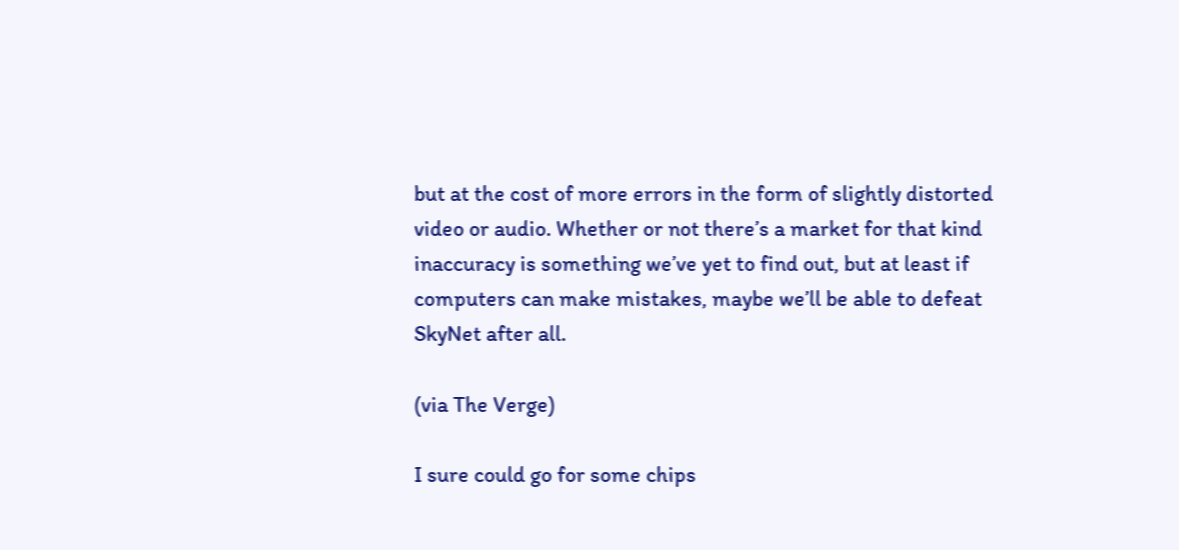but at the cost of more errors in the form of slightly distorted video or audio. Whether or not there’s a market for that kind inaccuracy is something we’ve yet to find out, but at least if computers can make mistakes, maybe we’ll be able to defeat SkyNet after all.

(via The Verge)

I sure could go for some chips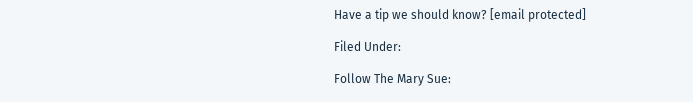Have a tip we should know? [email protected]

Filed Under:

Follow The Mary Sue: